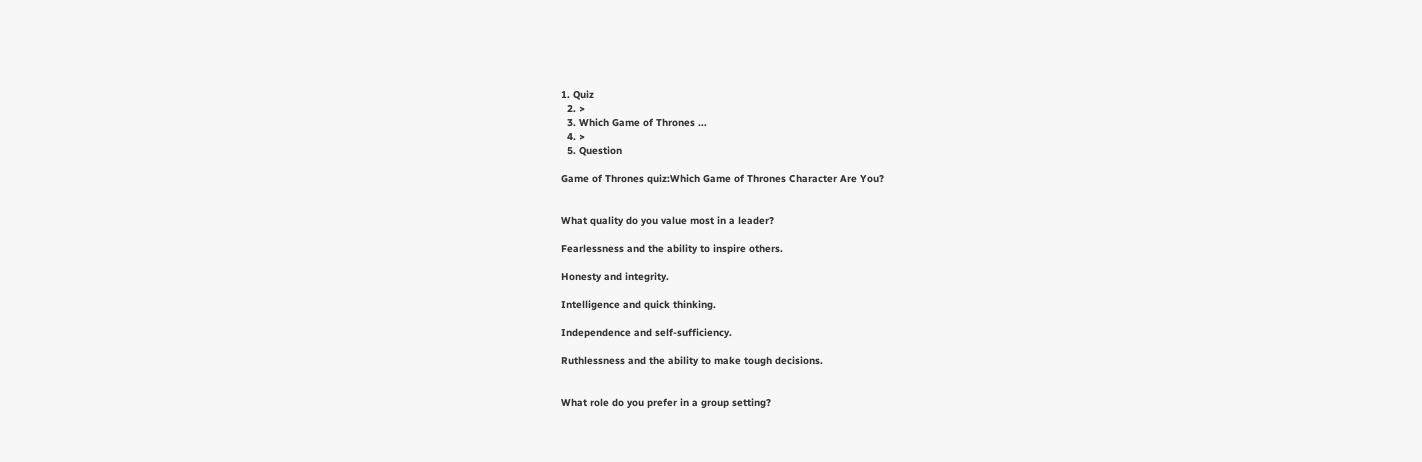1. Quiz
  2. >
  3. Which Game of Thrones ...
  4. >
  5. Question

Game of Thrones quiz:Which Game of Thrones Character Are You?


What quality do you value most in a leader?

Fearlessness and the ability to inspire others.

Honesty and integrity.

Intelligence and quick thinking.

Independence and self-sufficiency.

Ruthlessness and the ability to make tough decisions.


What role do you prefer in a group setting?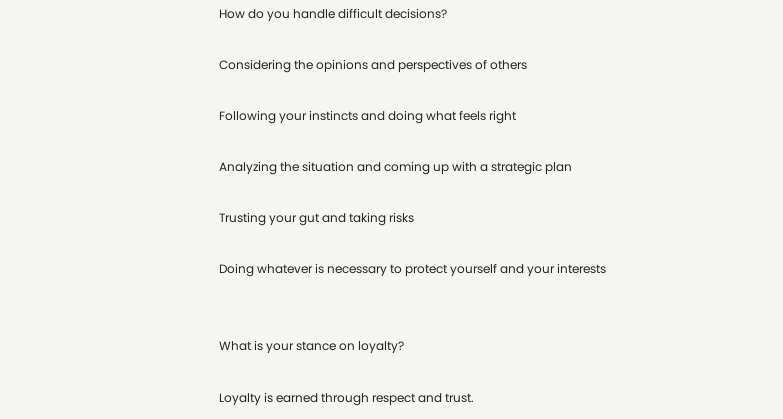How do you handle difficult decisions?

Considering the opinions and perspectives of others

Following your instincts and doing what feels right

Analyzing the situation and coming up with a strategic plan

Trusting your gut and taking risks

Doing whatever is necessary to protect yourself and your interests


What is your stance on loyalty?

Loyalty is earned through respect and trust.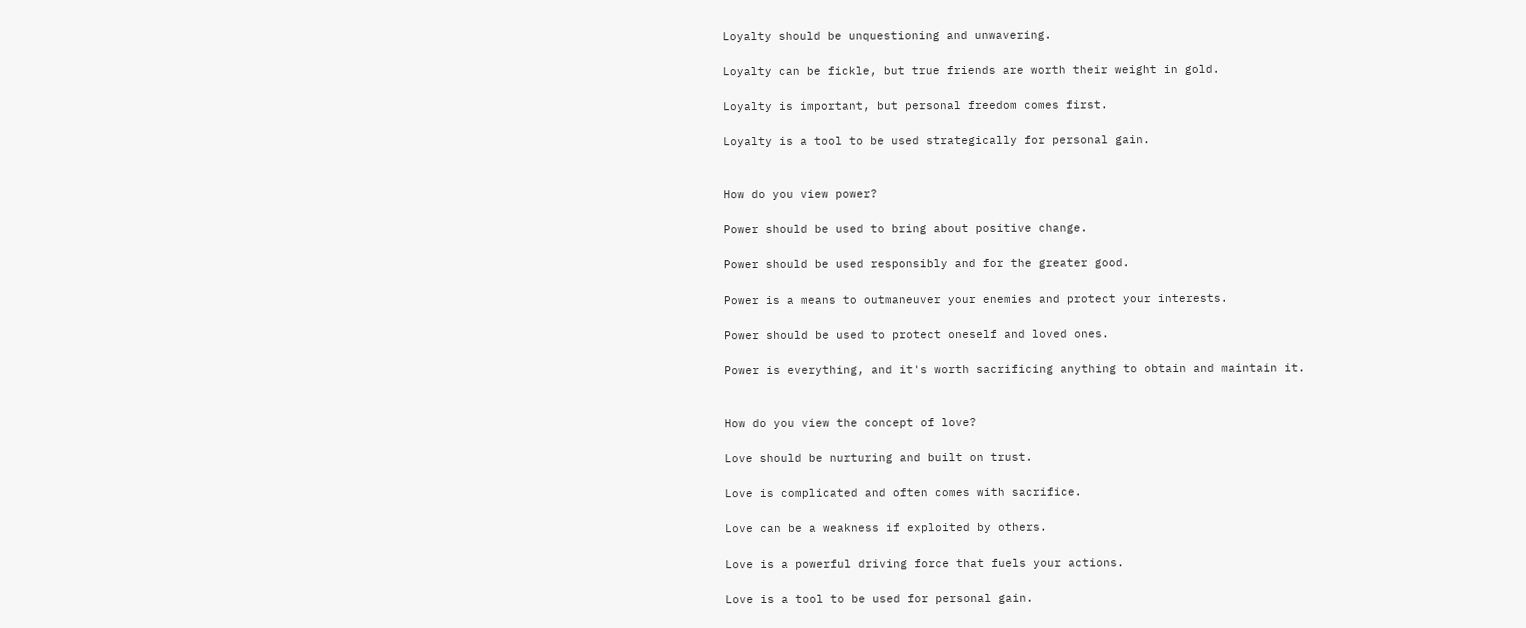Loyalty should be unquestioning and unwavering.

Loyalty can be fickle, but true friends are worth their weight in gold.

Loyalty is important, but personal freedom comes first.

Loyalty is a tool to be used strategically for personal gain.


How do you view power?

Power should be used to bring about positive change.

Power should be used responsibly and for the greater good.

Power is a means to outmaneuver your enemies and protect your interests.

Power should be used to protect oneself and loved ones.

Power is everything, and it's worth sacrificing anything to obtain and maintain it.


How do you view the concept of love?

Love should be nurturing and built on trust.

Love is complicated and often comes with sacrifice.

Love can be a weakness if exploited by others.

Love is a powerful driving force that fuels your actions.

Love is a tool to be used for personal gain.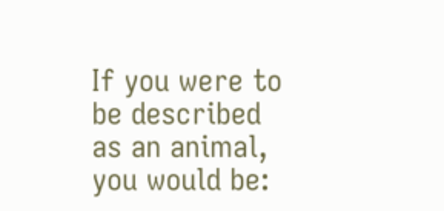If you were to be described as an animal, you would be: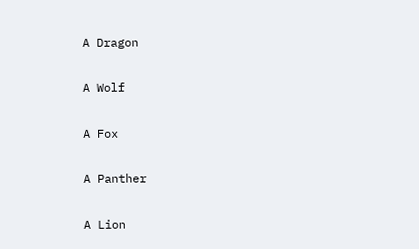A Dragon

A Wolf

A Fox

A Panther

A Lion